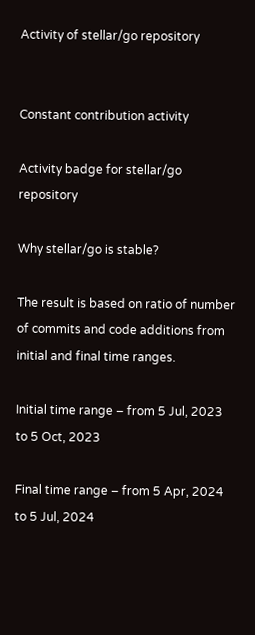Activity of stellar/go repository


Constant contribution activity

Activity badge for stellar/go repository

Why stellar/go is stable?

The result is based on ratio of number of commits and code additions from initial and final time ranges.

Initial time range – from 5 Jul, 2023 to 5 Oct, 2023

Final time range – from 5 Apr, 2024 to 5 Jul, 2024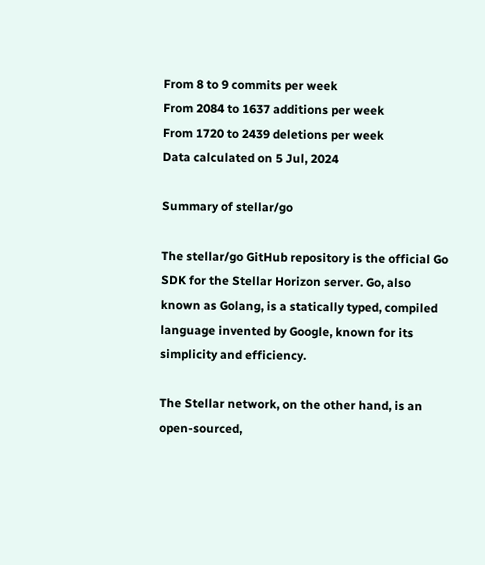From 8 to 9 commits per week
From 2084 to 1637 additions per week
From 1720 to 2439 deletions per week
Data calculated on 5 Jul, 2024

Summary of stellar/go

The stellar/go GitHub repository is the official Go SDK for the Stellar Horizon server. Go, also known as Golang, is a statically typed, compiled language invented by Google, known for its simplicity and efficiency.

The Stellar network, on the other hand, is an open-sourced,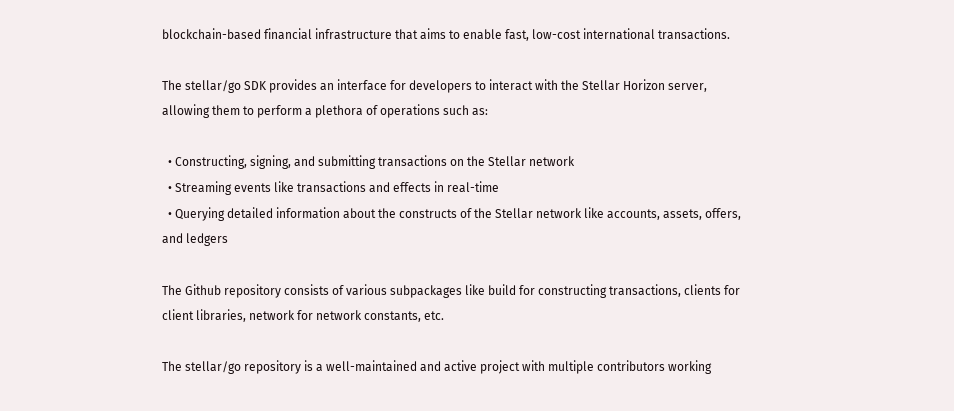blockchain-based financial infrastructure that aims to enable fast, low-cost international transactions.

The stellar/go SDK provides an interface for developers to interact with the Stellar Horizon server, allowing them to perform a plethora of operations such as:

  • Constructing, signing, and submitting transactions on the Stellar network
  • Streaming events like transactions and effects in real-time
  • Querying detailed information about the constructs of the Stellar network like accounts, assets, offers, and ledgers

The Github repository consists of various subpackages like build for constructing transactions, clients for client libraries, network for network constants, etc.

The stellar/go repository is a well-maintained and active project with multiple contributors working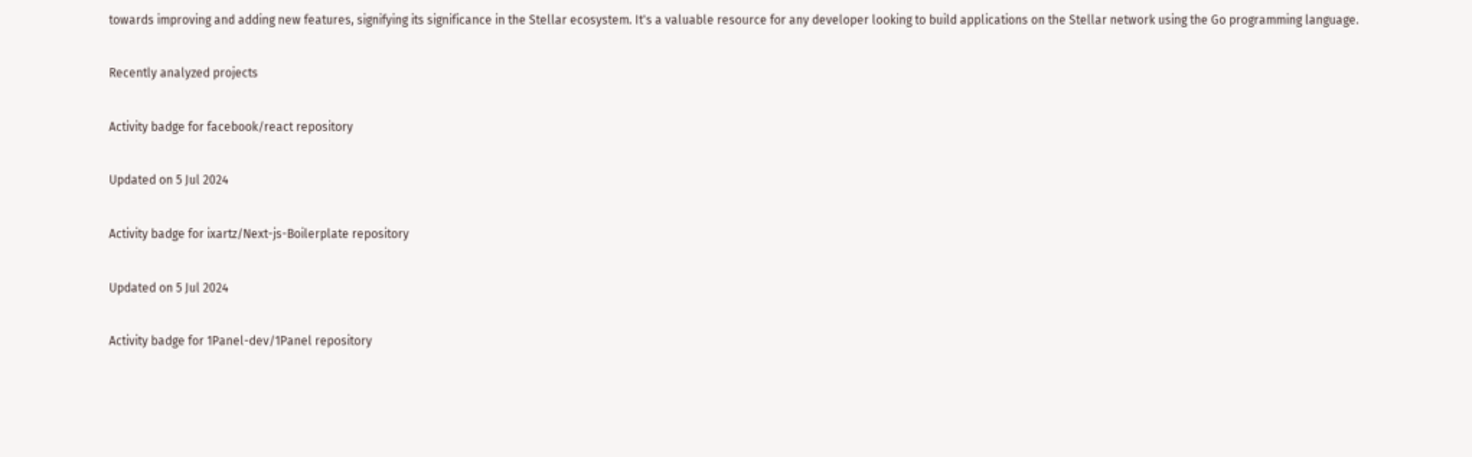towards improving and adding new features, signifying its significance in the Stellar ecosystem. It's a valuable resource for any developer looking to build applications on the Stellar network using the Go programming language.

Recently analyzed projects

Activity badge for facebook/react repository

Updated on 5 Jul 2024

Activity badge for ixartz/Next-js-Boilerplate repository

Updated on 5 Jul 2024

Activity badge for 1Panel-dev/1Panel repository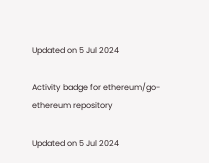Updated on 5 Jul 2024

Activity badge for ethereum/go-ethereum repository

Updated on 5 Jul 2024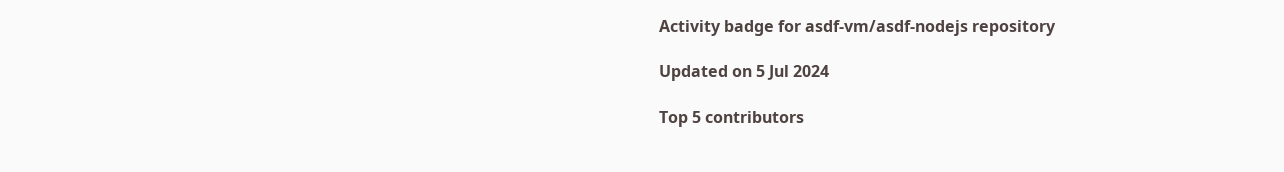Activity badge for asdf-vm/asdf-nodejs repository

Updated on 5 Jul 2024

Top 5 contributors